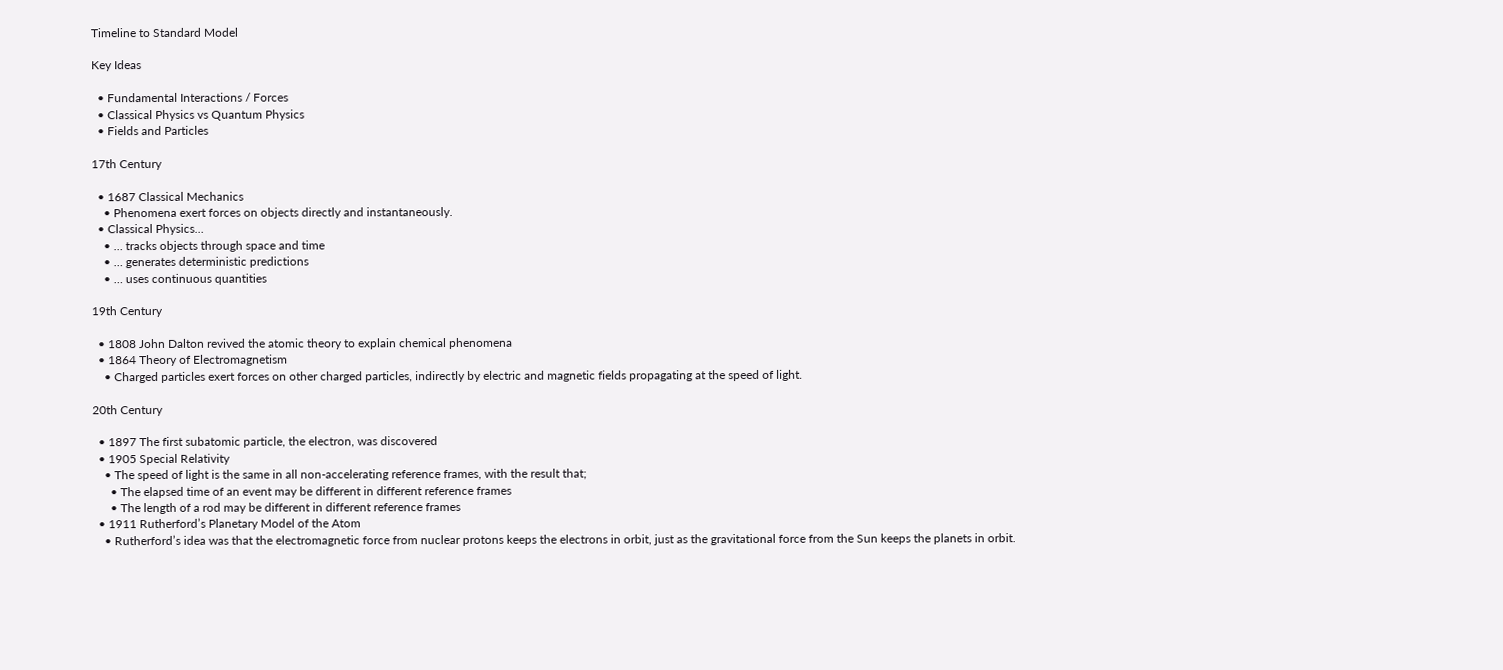Timeline to Standard Model

Key Ideas

  • Fundamental Interactions / Forces
  • Classical Physics vs Quantum Physics
  • Fields and Particles

17th Century

  • 1687 Classical Mechanics
    • Phenomena exert forces on objects directly and instantaneously.
  • Classical Physics…
    • … tracks objects through space and time
    • … generates deterministic predictions
    • … uses continuous quantities

19th Century

  • 1808 John Dalton revived the atomic theory to explain chemical phenomena
  • 1864 Theory of Electromagnetism
    • Charged particles exert forces on other charged particles, indirectly by electric and magnetic fields propagating at the speed of light.

20th Century

  • 1897 The first subatomic particle, the electron, was discovered
  • 1905 Special Relativity
    • The speed of light is the same in all non-accelerating reference frames, with the result that;
      • The elapsed time of an event may be different in different reference frames
      • The length of a rod may be different in different reference frames
  • 1911 Rutherford’s Planetary Model of the Atom
    • Rutherford’s idea was that the electromagnetic force from nuclear protons keeps the electrons in orbit, just as the gravitational force from the Sun keeps the planets in orbit.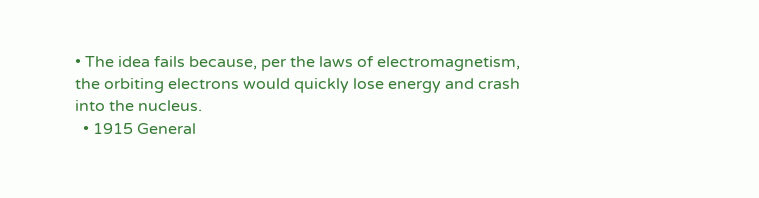• The idea fails because, per the laws of electromagnetism, the orbiting electrons would quickly lose energy and crash into the nucleus.
  • 1915 General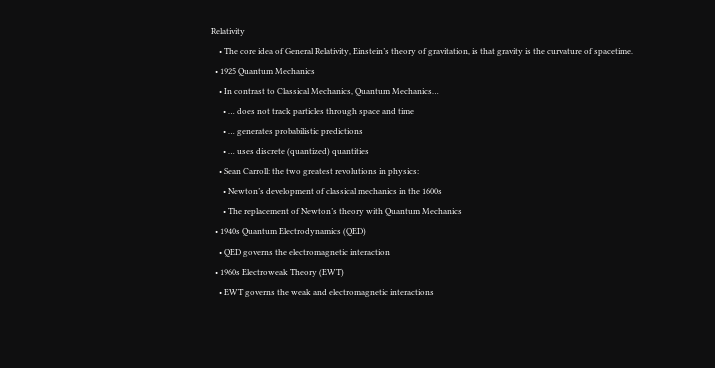Relativity
    • The core idea of General Relativity, Einstein’s theory of gravitation, is that gravity is the curvature of spacetime.
  • 1925 Quantum Mechanics
    • In contrast to Classical Mechanics, Quantum Mechanics…
      • … does not track particles through space and time
      • … generates probabilistic predictions
      • … uses discrete (quantized) quantities
    • Sean Carroll: the two greatest revolutions in physics:
      • Newton’s development of classical mechanics in the 1600s
      • The replacement of Newton’s theory with Quantum Mechanics
  • 1940s Quantum Electrodynamics (QED)
    • QED governs the electromagnetic interaction
  • 1960s Electroweak Theory (EWT)
    • EWT governs the weak and electromagnetic interactions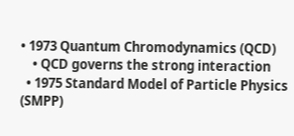• 1973 Quantum Chromodynamics (QCD)
    • QCD governs the strong interaction
  • 1975 Standard Model of Particle Physics (SMPP)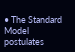• The Standard Model postulates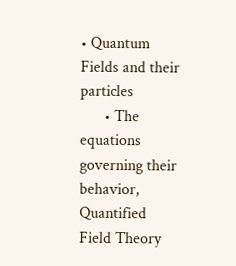• Quantum Fields and their particles
      • The equations governing their behavior, Quantified Field Theory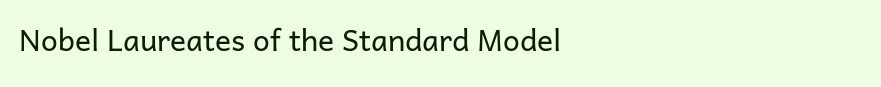Nobel Laureates of the Standard Model